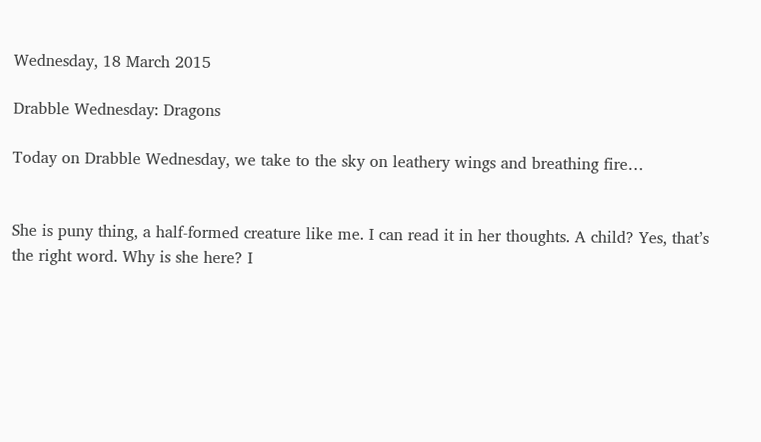Wednesday, 18 March 2015

Drabble Wednesday: Dragons

Today on Drabble Wednesday, we take to the sky on leathery wings and breathing fire…


She is puny thing, a half-formed creature like me. I can read it in her thoughts. A child? Yes, that’s the right word. Why is she here? I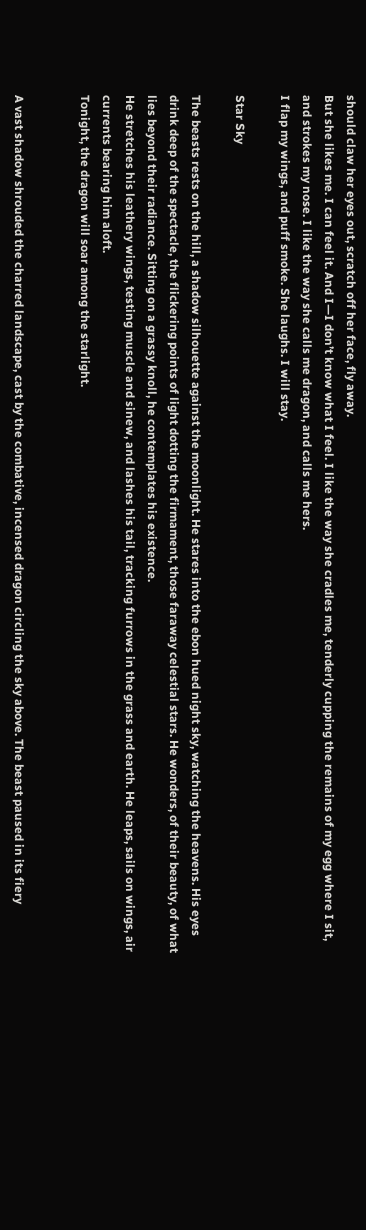should claw her eyes out, scratch off her face, fly away.
But she likes me. I can feel it. And I—I don’t know what I feel. I like the way she cradles me, tenderly cupping the remains of my egg where I sit, and strokes my nose. I like the way she calls me dragon, and calls me hers.
I flap my wings, and puff smoke. She laughs. I will stay.

Star Sky

The beasts rests on the hill, a shadow silhouette against the moonlight. He stares into the ebon hued night sky, watching the heavens. His eyes drink deep of the spectacle, the flickering points of light dotting the firmament, those faraway celestial stars. He wonders, of their beauty, of what lies beyond their radiance. Sitting on a grassy knoll, he contemplates his existence.
He stretches his leathery wings, testing muscle and sinew, and lashes his tail, tracking furrows in the grass and earth. He leaps, sails on wings, air currents bearing him aloft.
Tonight, the dragon will soar among the starlight.


A vast shadow shrouded the charred landscape, cast by the combative, incensed dragon circling the sky above. The beast paused in its fiery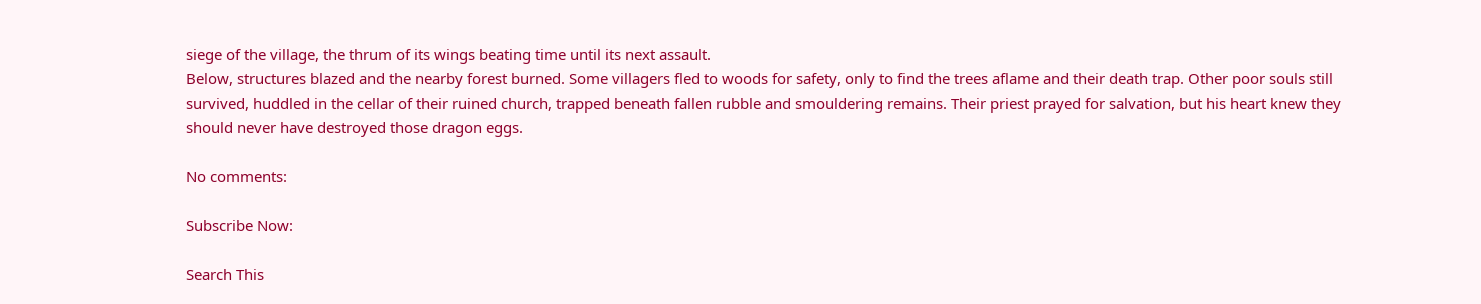siege of the village, the thrum of its wings beating time until its next assault.
Below, structures blazed and the nearby forest burned. Some villagers fled to woods for safety, only to find the trees aflame and their death trap. Other poor souls still survived, huddled in the cellar of their ruined church, trapped beneath fallen rubble and smouldering remains. Their priest prayed for salvation, but his heart knew they should never have destroyed those dragon eggs.

No comments:

Subscribe Now:

Search This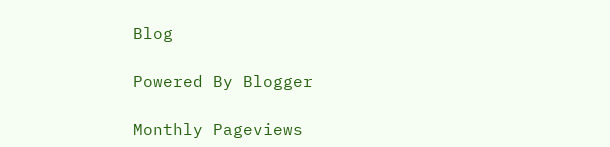Blog

Powered By Blogger

Monthly Pageviews